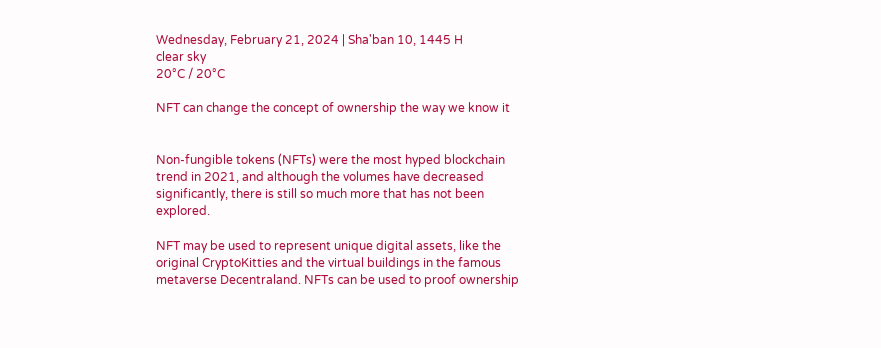Wednesday, February 21, 2024 | Sha'ban 10, 1445 H
clear sky
20°C / 20°C

NFT can change the concept of ownership the way we know it


Non-fungible tokens (NFTs) were the most hyped blockchain trend in 2021, and although the volumes have decreased significantly, there is still so much more that has not been explored.

NFT may be used to represent unique digital assets, like the original CryptoKitties and the virtual buildings in the famous metaverse Decentraland. NFTs can be used to proof ownership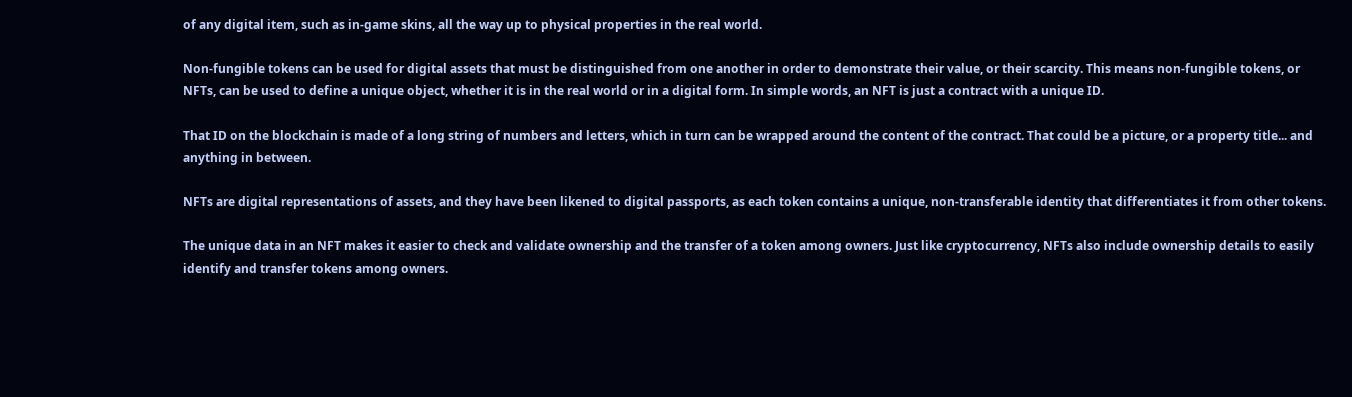of any digital item, such as in-game skins, all the way up to physical properties in the real world.

Non-fungible tokens can be used for digital assets that must be distinguished from one another in order to demonstrate their value, or their scarcity. This means non-fungible tokens, or NFTs, can be used to define a unique object, whether it is in the real world or in a digital form. In simple words, an NFT is just a contract with a unique ID.

That ID on the blockchain is made of a long string of numbers and letters, which in turn can be wrapped around the content of the contract. That could be a picture, or a property title... and anything in between.

NFTs are digital representations of assets, and they have been likened to digital passports, as each token contains a unique, non-transferable identity that differentiates it from other tokens.

The unique data in an NFT makes it easier to check and validate ownership and the transfer of a token among owners. Just like cryptocurrency, NFTs also include ownership details to easily identify and transfer tokens among owners.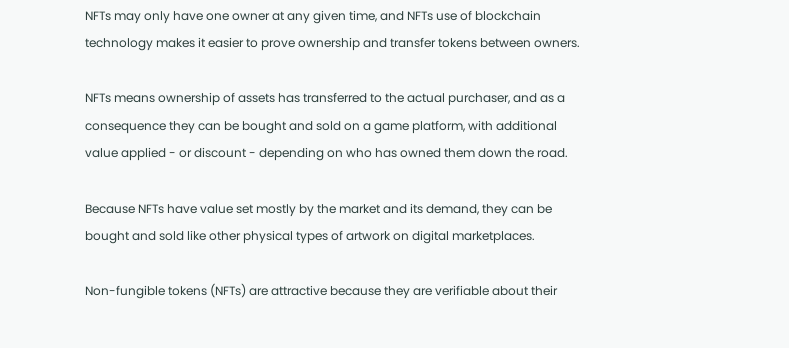NFTs may only have one owner at any given time, and NFTs use of blockchain technology makes it easier to prove ownership and transfer tokens between owners.

NFTs means ownership of assets has transferred to the actual purchaser, and as a consequence they can be bought and sold on a game platform, with additional value applied - or discount - depending on who has owned them down the road.

Because NFTs have value set mostly by the market and its demand, they can be bought and sold like other physical types of artwork on digital marketplaces.

Non-fungible tokens (NFTs) are attractive because they are verifiable about their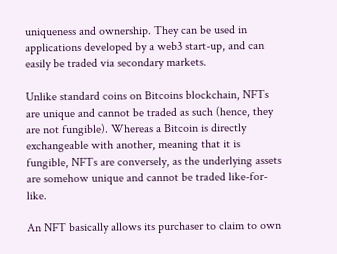uniqueness and ownership. They can be used in applications developed by a web3 start-up, and can easily be traded via secondary markets.

Unlike standard coins on Bitcoins blockchain, NFTs are unique and cannot be traded as such (hence, they are not fungible). Whereas a Bitcoin is directly exchangeable with another, meaning that it is fungible, NFTs are conversely, as the underlying assets are somehow unique and cannot be traded like-for-like.

An NFT basically allows its purchaser to claim to own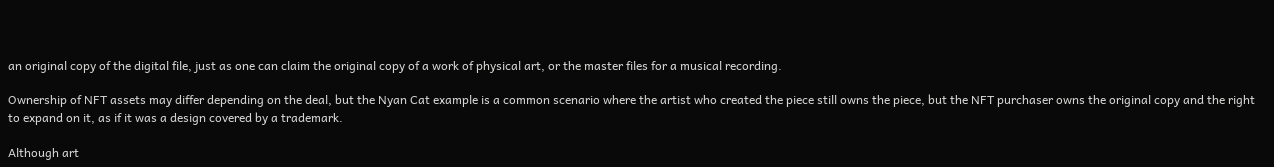an original copy of the digital file, just as one can claim the original copy of a work of physical art, or the master files for a musical recording.

Ownership of NFT assets may differ depending on the deal, but the Nyan Cat example is a common scenario where the artist who created the piece still owns the piece, but the NFT purchaser owns the original copy and the right to expand on it, as if it was a design covered by a trademark.

Although art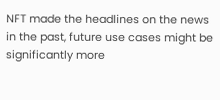NFT made the headlines on the news in the past, future use cases might be significantly more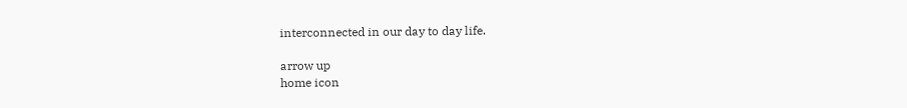interconnected in our day to day life.

arrow up
home icon